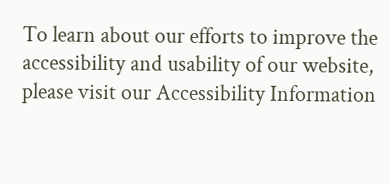To learn about our efforts to improve the accessibility and usability of our website, please visit our Accessibility Information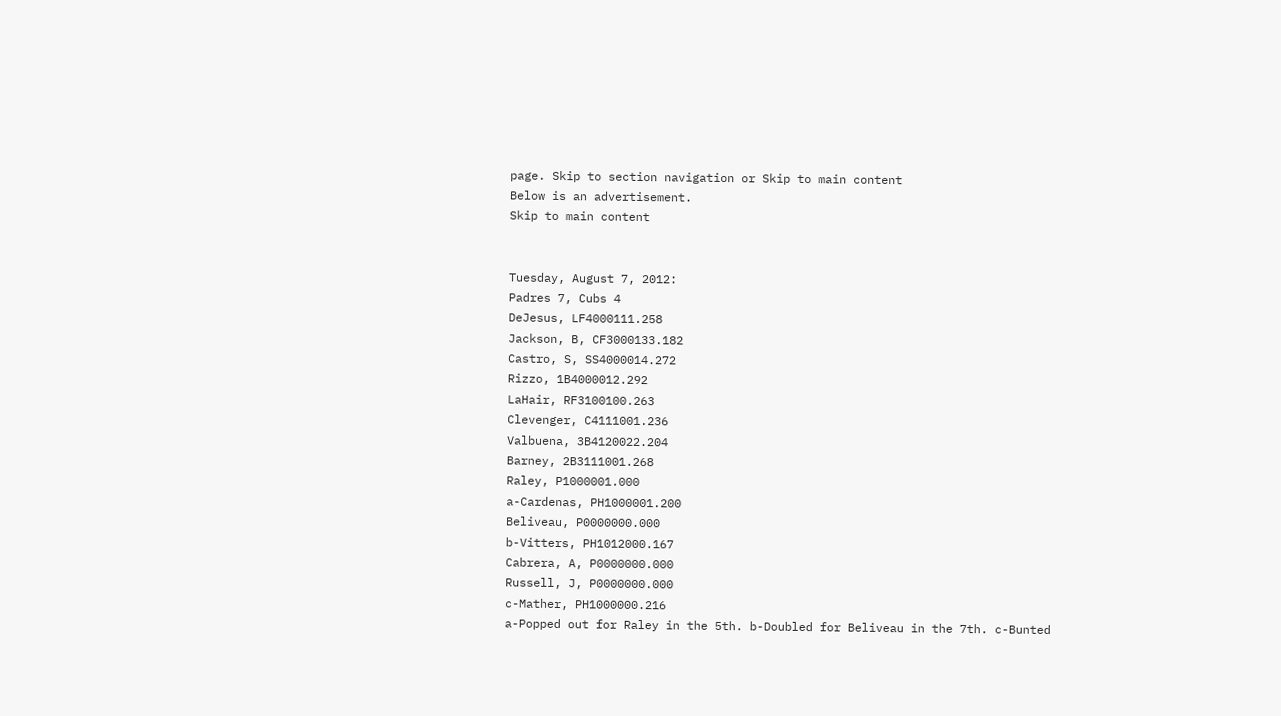page. Skip to section navigation or Skip to main content
Below is an advertisement.
Skip to main content


Tuesday, August 7, 2012:
Padres 7, Cubs 4
DeJesus, LF4000111.258
Jackson, B, CF3000133.182
Castro, S, SS4000014.272
Rizzo, 1B4000012.292
LaHair, RF3100100.263
Clevenger, C4111001.236
Valbuena, 3B4120022.204
Barney, 2B3111001.268
Raley, P1000001.000
a-Cardenas, PH1000001.200
Beliveau, P0000000.000
b-Vitters, PH1012000.167
Cabrera, A, P0000000.000
Russell, J, P0000000.000
c-Mather, PH1000000.216
a-Popped out for Raley in the 5th. b-Doubled for Beliveau in the 7th. c-Bunted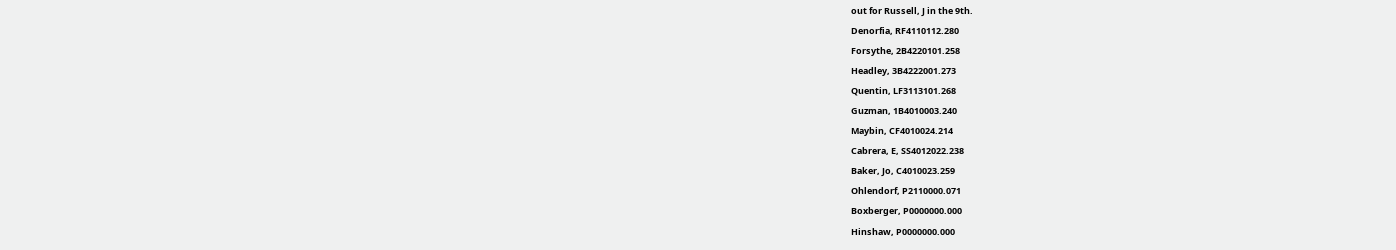out for Russell, J in the 9th.
Denorfia, RF4110112.280
Forsythe, 2B4220101.258
Headley, 3B4222001.273
Quentin, LF3113101.268
Guzman, 1B4010003.240
Maybin, CF4010024.214
Cabrera, E, SS4012022.238
Baker, Jo, C4010023.259
Ohlendorf, P2110000.071
Boxberger, P0000000.000
Hinshaw, P0000000.000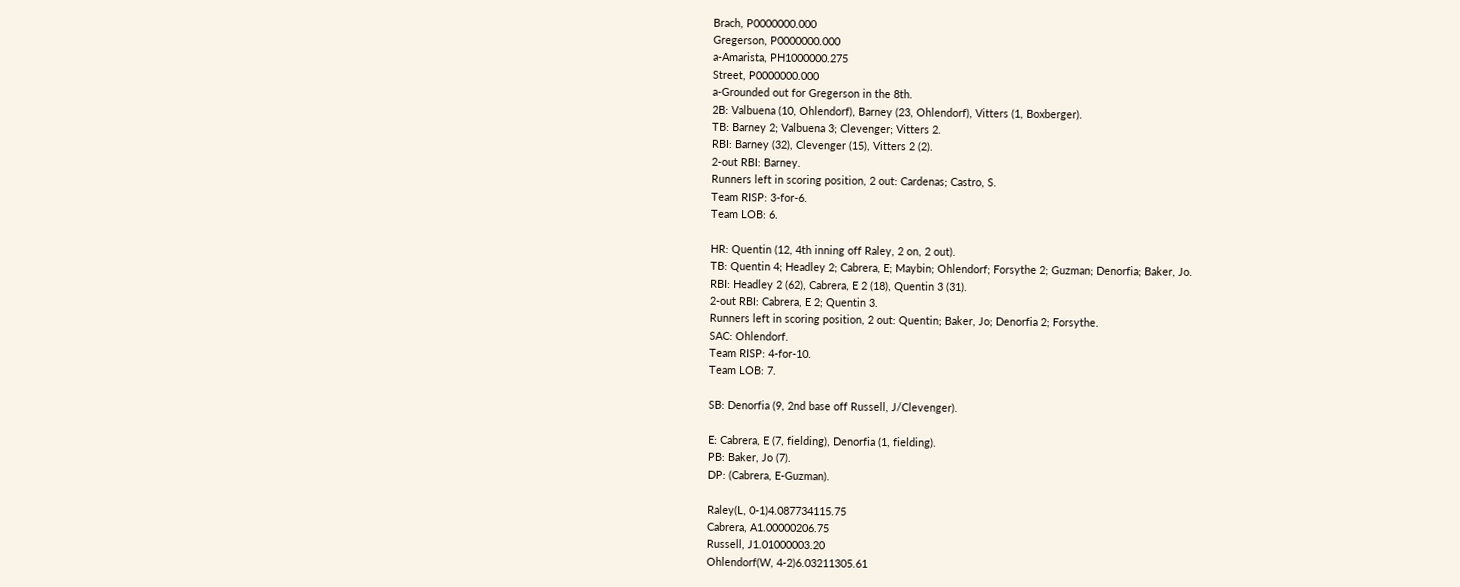Brach, P0000000.000
Gregerson, P0000000.000
a-Amarista, PH1000000.275
Street, P0000000.000
a-Grounded out for Gregerson in the 8th.
2B: Valbuena (10, Ohlendorf), Barney (23, Ohlendorf), Vitters (1, Boxberger).
TB: Barney 2; Valbuena 3; Clevenger; Vitters 2.
RBI: Barney (32), Clevenger (15), Vitters 2 (2).
2-out RBI: Barney.
Runners left in scoring position, 2 out: Cardenas; Castro, S.
Team RISP: 3-for-6.
Team LOB: 6.

HR: Quentin (12, 4th inning off Raley, 2 on, 2 out).
TB: Quentin 4; Headley 2; Cabrera, E; Maybin; Ohlendorf; Forsythe 2; Guzman; Denorfia; Baker, Jo.
RBI: Headley 2 (62), Cabrera, E 2 (18), Quentin 3 (31).
2-out RBI: Cabrera, E 2; Quentin 3.
Runners left in scoring position, 2 out: Quentin; Baker, Jo; Denorfia 2; Forsythe.
SAC: Ohlendorf.
Team RISP: 4-for-10.
Team LOB: 7.

SB: Denorfia (9, 2nd base off Russell, J/Clevenger).

E: Cabrera, E (7, fielding), Denorfia (1, fielding).
PB: Baker, Jo (7).
DP: (Cabrera, E-Guzman).

Raley(L, 0-1)4.087734115.75
Cabrera, A1.00000206.75
Russell, J1.01000003.20
Ohlendorf(W, 4-2)6.03211305.61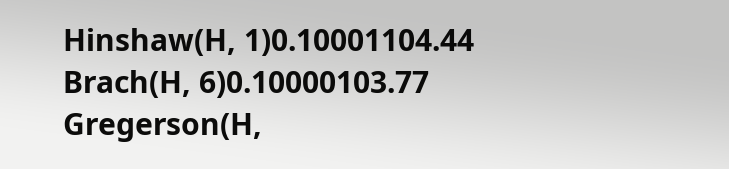Hinshaw(H, 1)0.10001104.44
Brach(H, 6)0.10000103.77
Gregerson(H,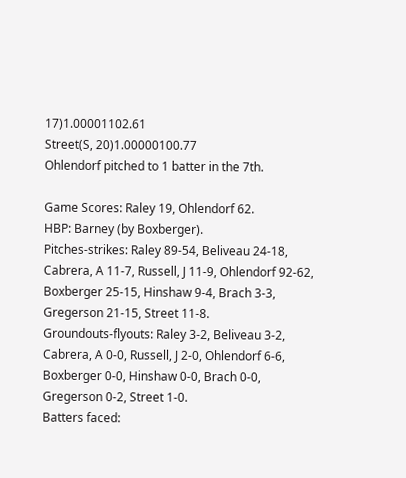17)1.00001102.61
Street(S, 20)1.00000100.77
Ohlendorf pitched to 1 batter in the 7th.

Game Scores: Raley 19, Ohlendorf 62.
HBP: Barney (by Boxberger).
Pitches-strikes: Raley 89-54, Beliveau 24-18, Cabrera, A 11-7, Russell, J 11-9, Ohlendorf 92-62, Boxberger 25-15, Hinshaw 9-4, Brach 3-3, Gregerson 21-15, Street 11-8.
Groundouts-flyouts: Raley 3-2, Beliveau 3-2, Cabrera, A 0-0, Russell, J 2-0, Ohlendorf 6-6, Boxberger 0-0, Hinshaw 0-0, Brach 0-0, Gregerson 0-2, Street 1-0.
Batters faced: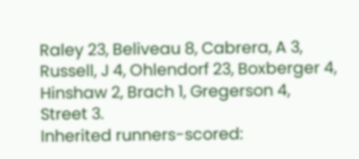Raley 23, Beliveau 8, Cabrera, A 3, Russell, J 4, Ohlendorf 23, Boxberger 4, Hinshaw 2, Brach 1, Gregerson 4, Street 3.
Inherited runners-scored: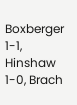Boxberger 1-1, Hinshaw 1-0, Brach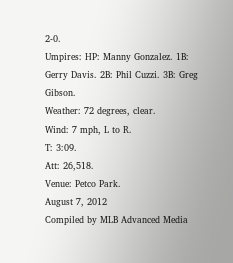2-0.
Umpires: HP: Manny Gonzalez. 1B: Gerry Davis. 2B: Phil Cuzzi. 3B: Greg Gibson.
Weather: 72 degrees, clear.
Wind: 7 mph, L to R.
T: 3:09.
Att: 26,518.
Venue: Petco Park.
August 7, 2012
Compiled by MLB Advanced Media